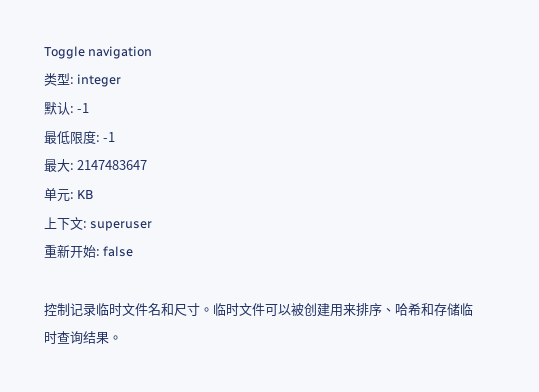Toggle navigation
类型: integer
默认: -1
最低限度: -1
最大: 2147483647
单元: KB
上下文: superuser
重新开始: false

控制记录临时文件名和尺寸。临时文件可以被创建用来排序、哈希和存储临时查询结果。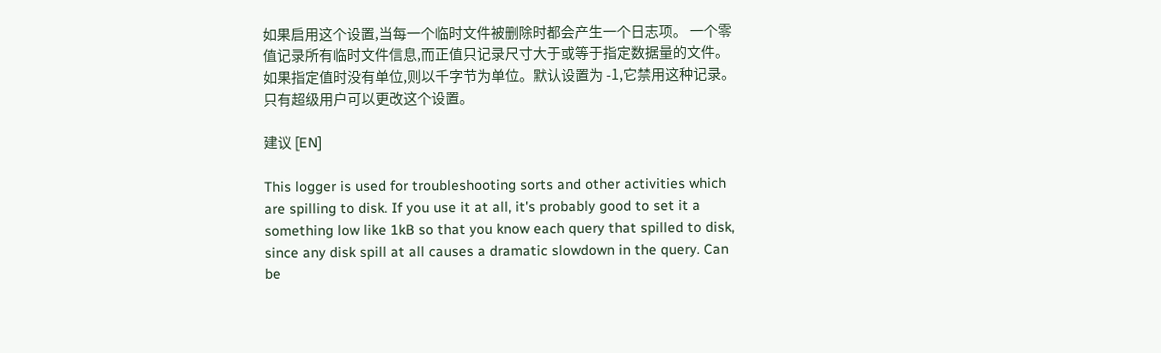如果启用这个设置,当每一个临时文件被删除时都会产生一个日志项。 一个零值记录所有临时文件信息,而正值只记录尺寸大于或等于指定数据量的文件。如果指定值时没有单位,则以千字节为单位。默认设置为 -1,它禁用这种记录。只有超级用户可以更改这个设置。

建议 [EN]

This logger is used for troubleshooting sorts and other activities which are spilling to disk. If you use it at all, it's probably good to set it a something low like 1kB so that you know each query that spilled to disk, since any disk spill at all causes a dramatic slowdown in the query. Can be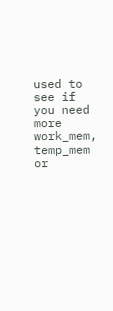used to see if you need more work_mem, temp_mem or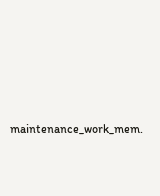maintenance_work_mem.